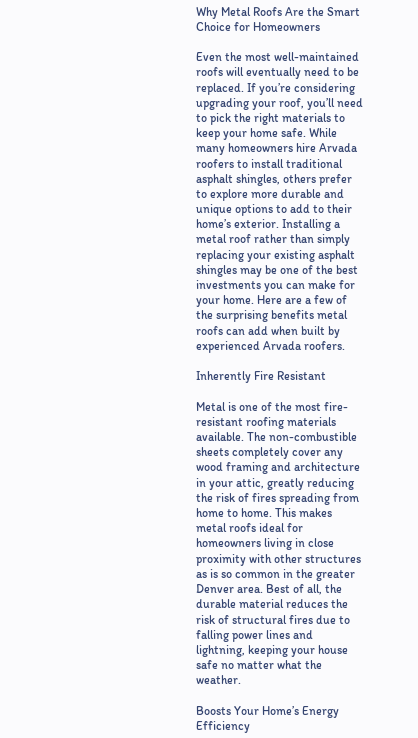Why Metal Roofs Are the Smart Choice for Homeowners

Even the most well-maintained roofs will eventually need to be replaced. If you’re considering upgrading your roof, you’ll need to pick the right materials to keep your home safe. While many homeowners hire Arvada roofers to install traditional asphalt shingles, others prefer to explore more durable and unique options to add to their home’s exterior. Installing a metal roof rather than simply replacing your existing asphalt shingles may be one of the best investments you can make for your home. Here are a few of the surprising benefits metal roofs can add when built by experienced Arvada roofers.

Inherently Fire Resistant

Metal is one of the most fire-resistant roofing materials available. The non-combustible sheets completely cover any wood framing and architecture in your attic, greatly reducing the risk of fires spreading from home to home. This makes metal roofs ideal for homeowners living in close proximity with other structures as is so common in the greater Denver area. Best of all, the durable material reduces the risk of structural fires due to falling power lines and lightning, keeping your house safe no matter what the weather.

Boosts Your Home’s Energy Efficiency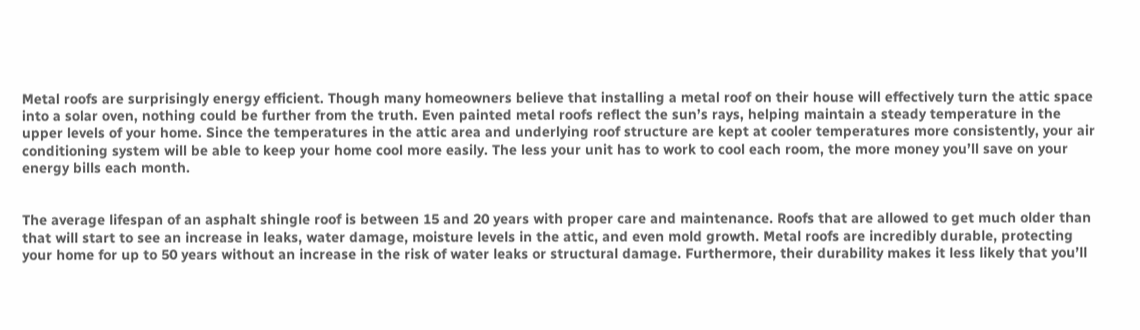Metal roofs are surprisingly energy efficient. Though many homeowners believe that installing a metal roof on their house will effectively turn the attic space into a solar oven, nothing could be further from the truth. Even painted metal roofs reflect the sun’s rays, helping maintain a steady temperature in the upper levels of your home. Since the temperatures in the attic area and underlying roof structure are kept at cooler temperatures more consistently, your air conditioning system will be able to keep your home cool more easily. The less your unit has to work to cool each room, the more money you’ll save on your energy bills each month.


The average lifespan of an asphalt shingle roof is between 15 and 20 years with proper care and maintenance. Roofs that are allowed to get much older than that will start to see an increase in leaks, water damage, moisture levels in the attic, and even mold growth. Metal roofs are incredibly durable, protecting your home for up to 50 years without an increase in the risk of water leaks or structural damage. Furthermore, their durability makes it less likely that you’ll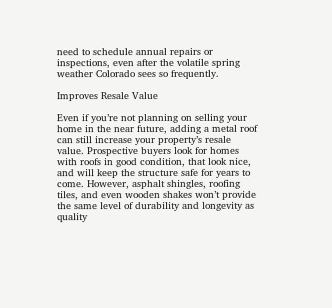need to schedule annual repairs or inspections, even after the volatile spring weather Colorado sees so frequently.

Improves Resale Value

Even if you’re not planning on selling your home in the near future, adding a metal roof can still increase your property’s resale value. Prospective buyers look for homes with roofs in good condition, that look nice, and will keep the structure safe for years to come. However, asphalt shingles, roofing tiles, and even wooden shakes won’t provide the same level of durability and longevity as quality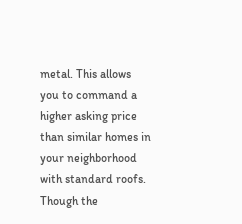metal. This allows you to command a higher asking price than similar homes in your neighborhood with standard roofs. Though the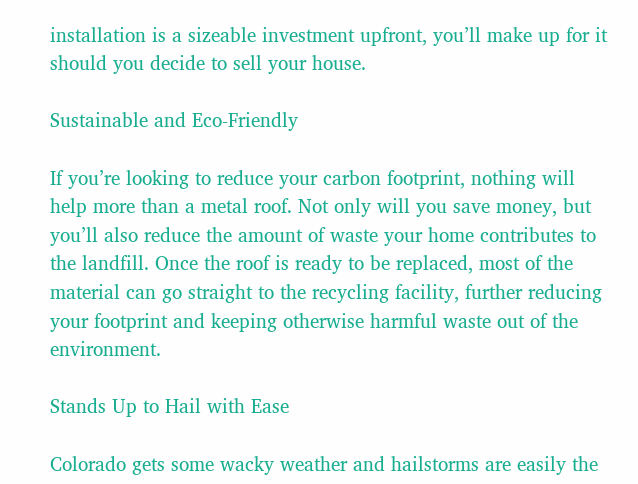installation is a sizeable investment upfront, you’ll make up for it should you decide to sell your house.

Sustainable and Eco-Friendly

If you’re looking to reduce your carbon footprint, nothing will help more than a metal roof. Not only will you save money, but you’ll also reduce the amount of waste your home contributes to the landfill. Once the roof is ready to be replaced, most of the material can go straight to the recycling facility, further reducing your footprint and keeping otherwise harmful waste out of the environment.

Stands Up to Hail with Ease

Colorado gets some wacky weather and hailstorms are easily the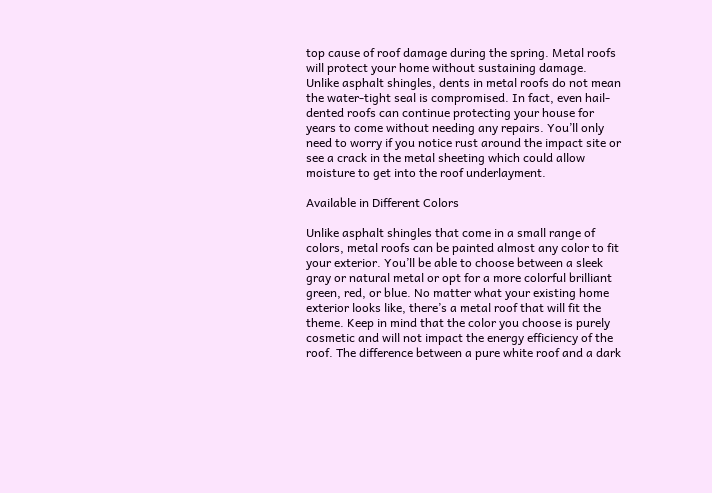top cause of roof damage during the spring. Metal roofs will protect your home without sustaining damage. Unlike asphalt shingles, dents in metal roofs do not mean the water-tight seal is compromised. In fact, even hail-dented roofs can continue protecting your house for years to come without needing any repairs. You’ll only need to worry if you notice rust around the impact site or see a crack in the metal sheeting which could allow moisture to get into the roof underlayment.

Available in Different Colors

Unlike asphalt shingles that come in a small range of colors, metal roofs can be painted almost any color to fit your exterior. You’ll be able to choose between a sleek gray or natural metal or opt for a more colorful brilliant green, red, or blue. No matter what your existing home exterior looks like, there’s a metal roof that will fit the theme. Keep in mind that the color you choose is purely cosmetic and will not impact the energy efficiency of the roof. The difference between a pure white roof and a dark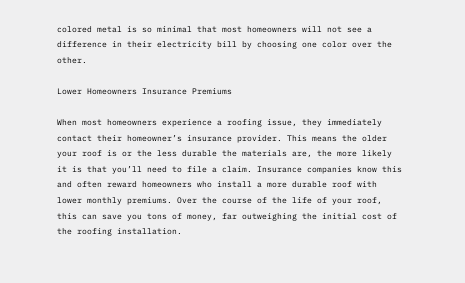colored metal is so minimal that most homeowners will not see a difference in their electricity bill by choosing one color over the other.

Lower Homeowners Insurance Premiums

When most homeowners experience a roofing issue, they immediately contact their homeowner’s insurance provider. This means the older your roof is or the less durable the materials are, the more likely it is that you’ll need to file a claim. Insurance companies know this and often reward homeowners who install a more durable roof with lower monthly premiums. Over the course of the life of your roof, this can save you tons of money, far outweighing the initial cost of the roofing installation.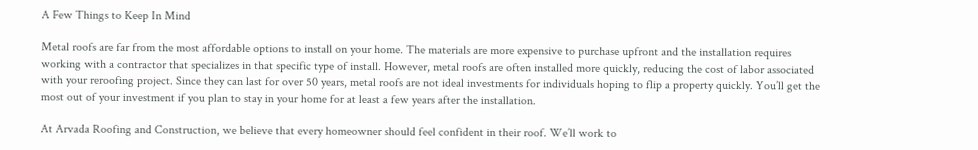A Few Things to Keep In Mind

Metal roofs are far from the most affordable options to install on your home. The materials are more expensive to purchase upfront and the installation requires working with a contractor that specializes in that specific type of install. However, metal roofs are often installed more quickly, reducing the cost of labor associated with your reroofing project. Since they can last for over 50 years, metal roofs are not ideal investments for individuals hoping to flip a property quickly. You’ll get the most out of your investment if you plan to stay in your home for at least a few years after the installation.

At Arvada Roofing and Construction, we believe that every homeowner should feel confident in their roof. We’ll work to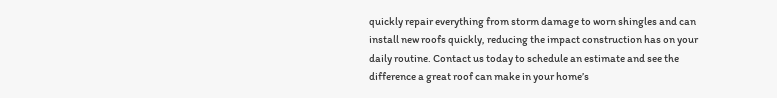quickly repair everything from storm damage to worn shingles and can install new roofs quickly, reducing the impact construction has on your daily routine. Contact us today to schedule an estimate and see the difference a great roof can make in your home’s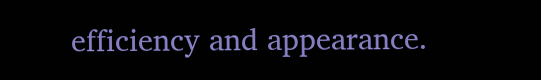efficiency and appearance.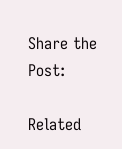Share the Post:

Related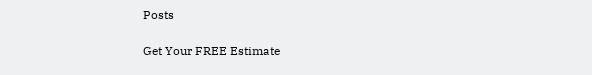Posts

Get Your FREE Estimate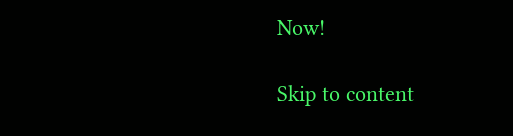Now!

Skip to content